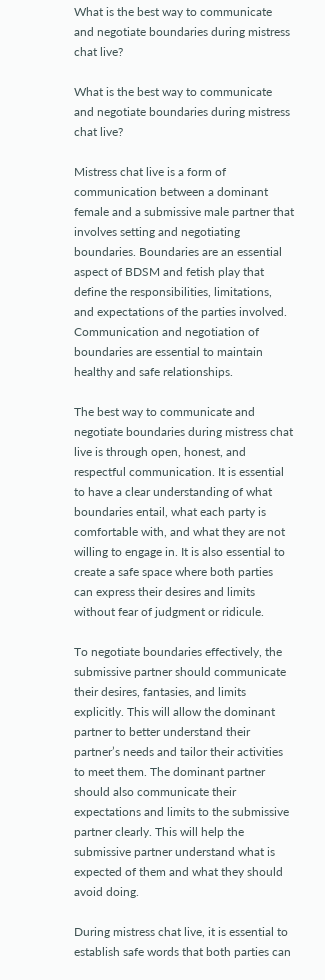What is the best way to communicate and negotiate boundaries during mistress chat live?

What is the best way to communicate and negotiate boundaries during mistress chat live?

Mistress chat live is a form of communication between a dominant female and a submissive male partner that involves setting and negotiating boundaries. Boundaries are an essential aspect of BDSM and fetish play that define the responsibilities, limitations, and expectations of the parties involved. Communication and negotiation of boundaries are essential to maintain healthy and safe relationships.

The best way to communicate and negotiate boundaries during mistress chat live is through open, honest, and respectful communication. It is essential to have a clear understanding of what boundaries entail, what each party is comfortable with, and what they are not willing to engage in. It is also essential to create a safe space where both parties can express their desires and limits without fear of judgment or ridicule.

To negotiate boundaries effectively, the submissive partner should communicate their desires, fantasies, and limits explicitly. This will allow the dominant partner to better understand their partner’s needs and tailor their activities to meet them. The dominant partner should also communicate their expectations and limits to the submissive partner clearly. This will help the submissive partner understand what is expected of them and what they should avoid doing.

During mistress chat live, it is essential to establish safe words that both parties can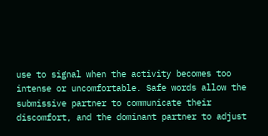use to signal when the activity becomes too intense or uncomfortable. Safe words allow the submissive partner to communicate their discomfort, and the dominant partner to adjust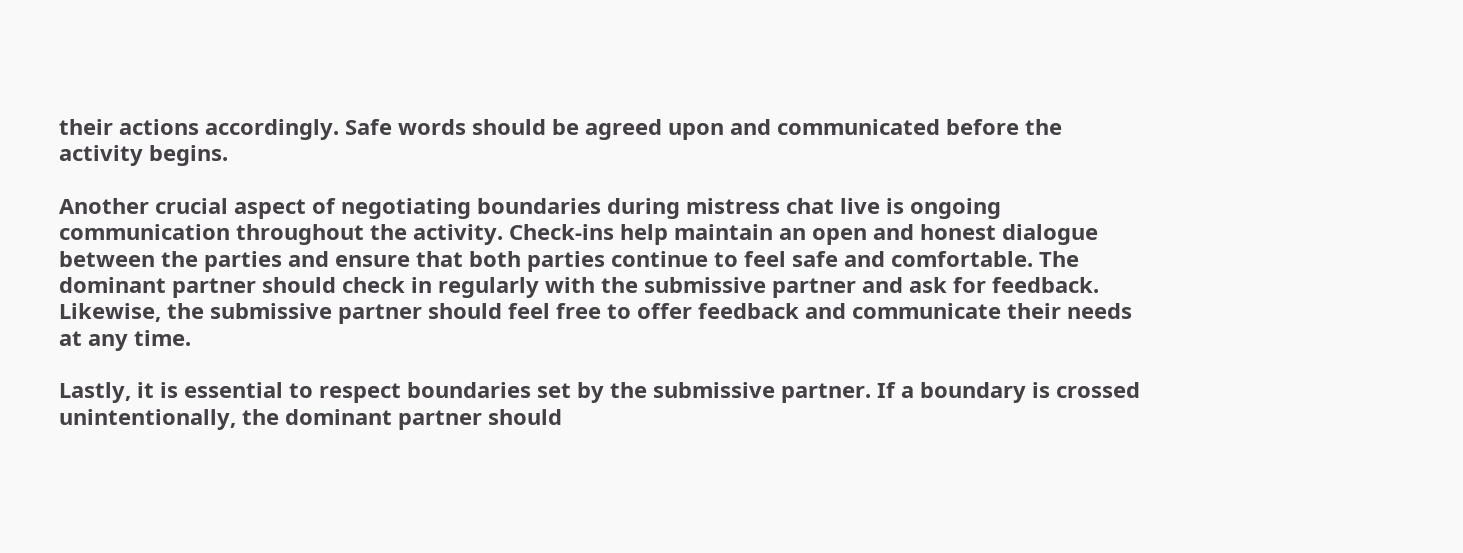their actions accordingly. Safe words should be agreed upon and communicated before the activity begins.

Another crucial aspect of negotiating boundaries during mistress chat live is ongoing communication throughout the activity. Check-ins help maintain an open and honest dialogue between the parties and ensure that both parties continue to feel safe and comfortable. The dominant partner should check in regularly with the submissive partner and ask for feedback. Likewise, the submissive partner should feel free to offer feedback and communicate their needs at any time.

Lastly, it is essential to respect boundaries set by the submissive partner. If a boundary is crossed unintentionally, the dominant partner should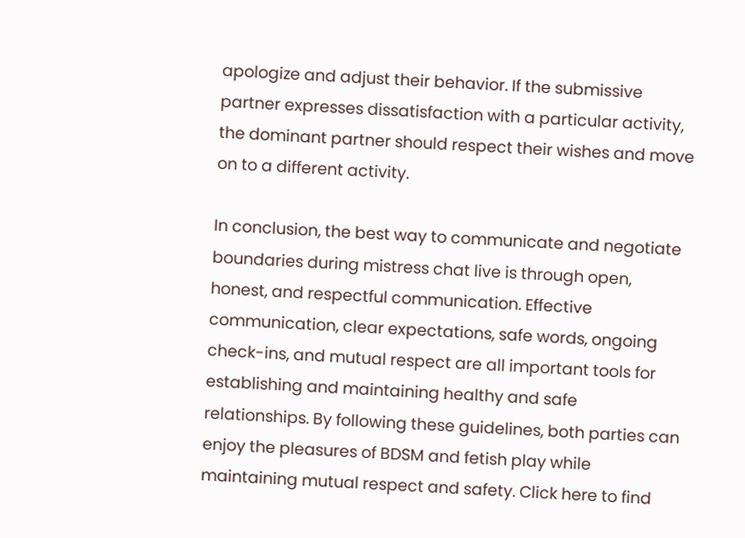apologize and adjust their behavior. If the submissive partner expresses dissatisfaction with a particular activity, the dominant partner should respect their wishes and move on to a different activity.

In conclusion, the best way to communicate and negotiate boundaries during mistress chat live is through open, honest, and respectful communication. Effective communication, clear expectations, safe words, ongoing check-ins, and mutual respect are all important tools for establishing and maintaining healthy and safe relationships. By following these guidelines, both parties can enjoy the pleasures of BDSM and fetish play while maintaining mutual respect and safety. Click here to find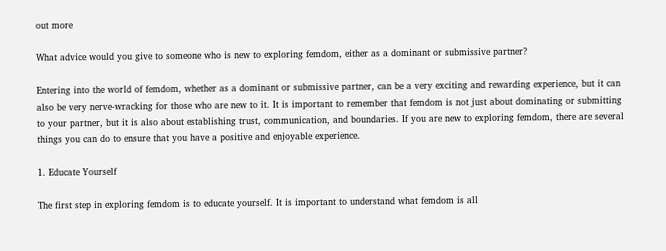out more

What advice would you give to someone who is new to exploring femdom, either as a dominant or submissive partner?

Entering into the world of femdom, whether as a dominant or submissive partner, can be a very exciting and rewarding experience, but it can also be very nerve-wracking for those who are new to it. It is important to remember that femdom is not just about dominating or submitting to your partner, but it is also about establishing trust, communication, and boundaries. If you are new to exploring femdom, there are several things you can do to ensure that you have a positive and enjoyable experience.

1. Educate Yourself

The first step in exploring femdom is to educate yourself. It is important to understand what femdom is all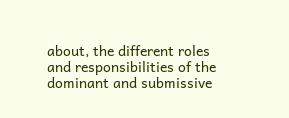about, the different roles and responsibilities of the dominant and submissive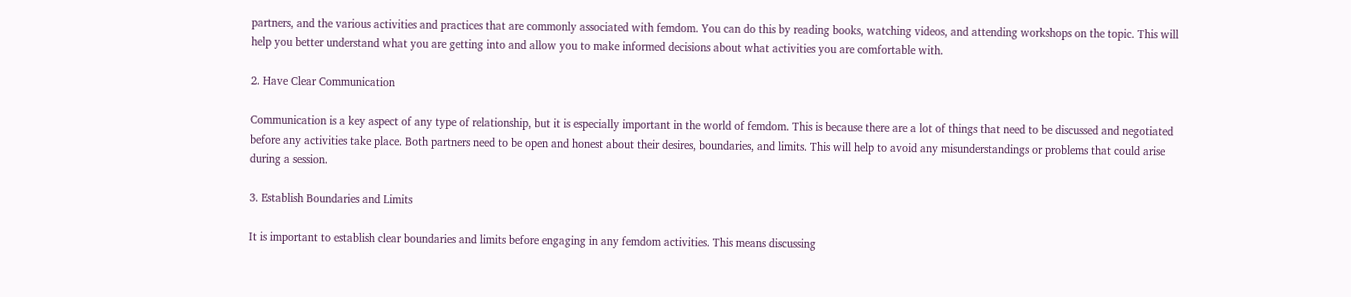partners, and the various activities and practices that are commonly associated with femdom. You can do this by reading books, watching videos, and attending workshops on the topic. This will help you better understand what you are getting into and allow you to make informed decisions about what activities you are comfortable with.

2. Have Clear Communication

Communication is a key aspect of any type of relationship, but it is especially important in the world of femdom. This is because there are a lot of things that need to be discussed and negotiated before any activities take place. Both partners need to be open and honest about their desires, boundaries, and limits. This will help to avoid any misunderstandings or problems that could arise during a session.

3. Establish Boundaries and Limits

It is important to establish clear boundaries and limits before engaging in any femdom activities. This means discussing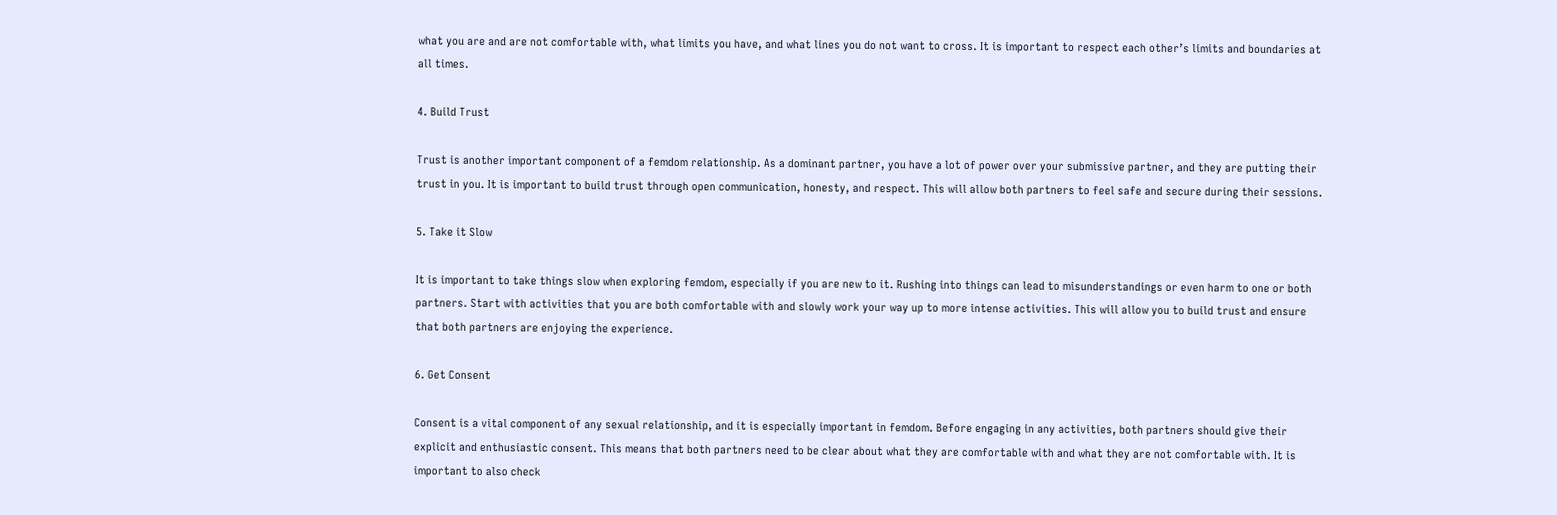what you are and are not comfortable with, what limits you have, and what lines you do not want to cross. It is important to respect each other’s limits and boundaries at all times.

4. Build Trust

Trust is another important component of a femdom relationship. As a dominant partner, you have a lot of power over your submissive partner, and they are putting their trust in you. It is important to build trust through open communication, honesty, and respect. This will allow both partners to feel safe and secure during their sessions.

5. Take it Slow

It is important to take things slow when exploring femdom, especially if you are new to it. Rushing into things can lead to misunderstandings or even harm to one or both partners. Start with activities that you are both comfortable with and slowly work your way up to more intense activities. This will allow you to build trust and ensure that both partners are enjoying the experience.

6. Get Consent

Consent is a vital component of any sexual relationship, and it is especially important in femdom. Before engaging in any activities, both partners should give their explicit and enthusiastic consent. This means that both partners need to be clear about what they are comfortable with and what they are not comfortable with. It is important to also check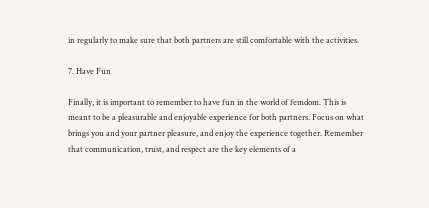in regularly to make sure that both partners are still comfortable with the activities.

7. Have Fun

Finally, it is important to remember to have fun in the world of femdom. This is meant to be a pleasurable and enjoyable experience for both partners. Focus on what brings you and your partner pleasure, and enjoy the experience together. Remember that communication, trust, and respect are the key elements of a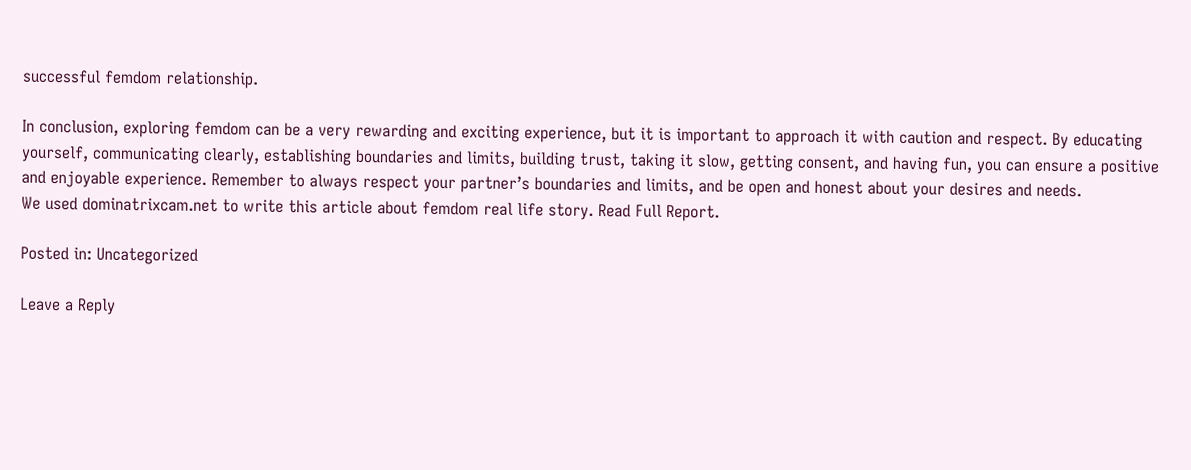successful femdom relationship.

In conclusion, exploring femdom can be a very rewarding and exciting experience, but it is important to approach it with caution and respect. By educating yourself, communicating clearly, establishing boundaries and limits, building trust, taking it slow, getting consent, and having fun, you can ensure a positive and enjoyable experience. Remember to always respect your partner’s boundaries and limits, and be open and honest about your desires and needs.
We used dominatrixcam.net to write this article about femdom real life story. Read Full Report.

Posted in: Uncategorized

Leave a Reply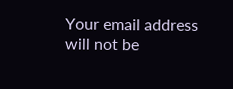Your email address will not be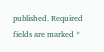published. Required fields are marked *